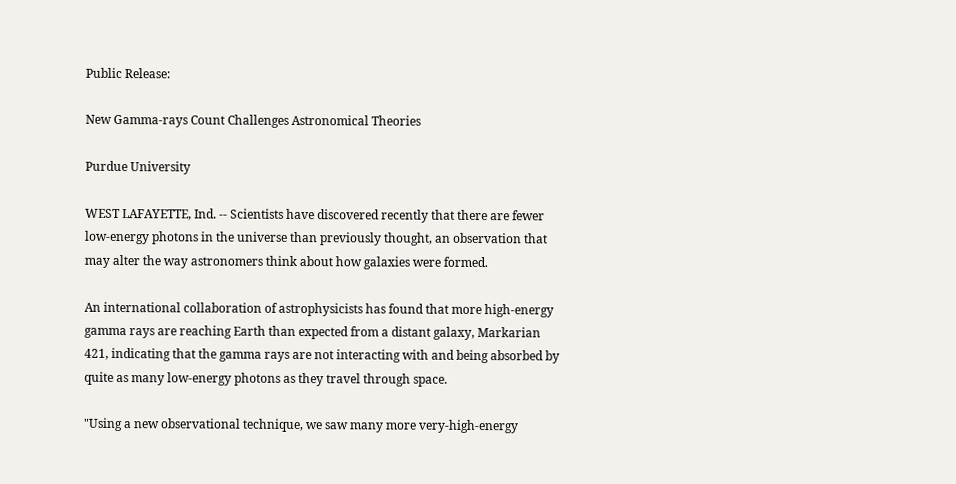Public Release:

New Gamma-rays Count Challenges Astronomical Theories

Purdue University

WEST LAFAYETTE, Ind. -- Scientists have discovered recently that there are fewer low-energy photons in the universe than previously thought, an observation that may alter the way astronomers think about how galaxies were formed.

An international collaboration of astrophysicists has found that more high-energy gamma rays are reaching Earth than expected from a distant galaxy, Markarian 421, indicating that the gamma rays are not interacting with and being absorbed by quite as many low-energy photons as they travel through space.

"Using a new observational technique, we saw many more very-high-energy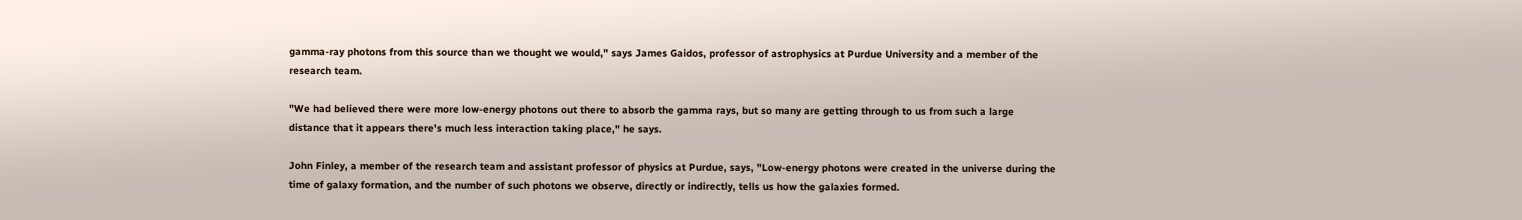gamma-ray photons from this source than we thought we would," says James Gaidos, professor of astrophysics at Purdue University and a member of the research team.

"We had believed there were more low-energy photons out there to absorb the gamma rays, but so many are getting through to us from such a large distance that it appears there's much less interaction taking place," he says.

John Finley, a member of the research team and assistant professor of physics at Purdue, says, "Low-energy photons were created in the universe during the time of galaxy formation, and the number of such photons we observe, directly or indirectly, tells us how the galaxies formed.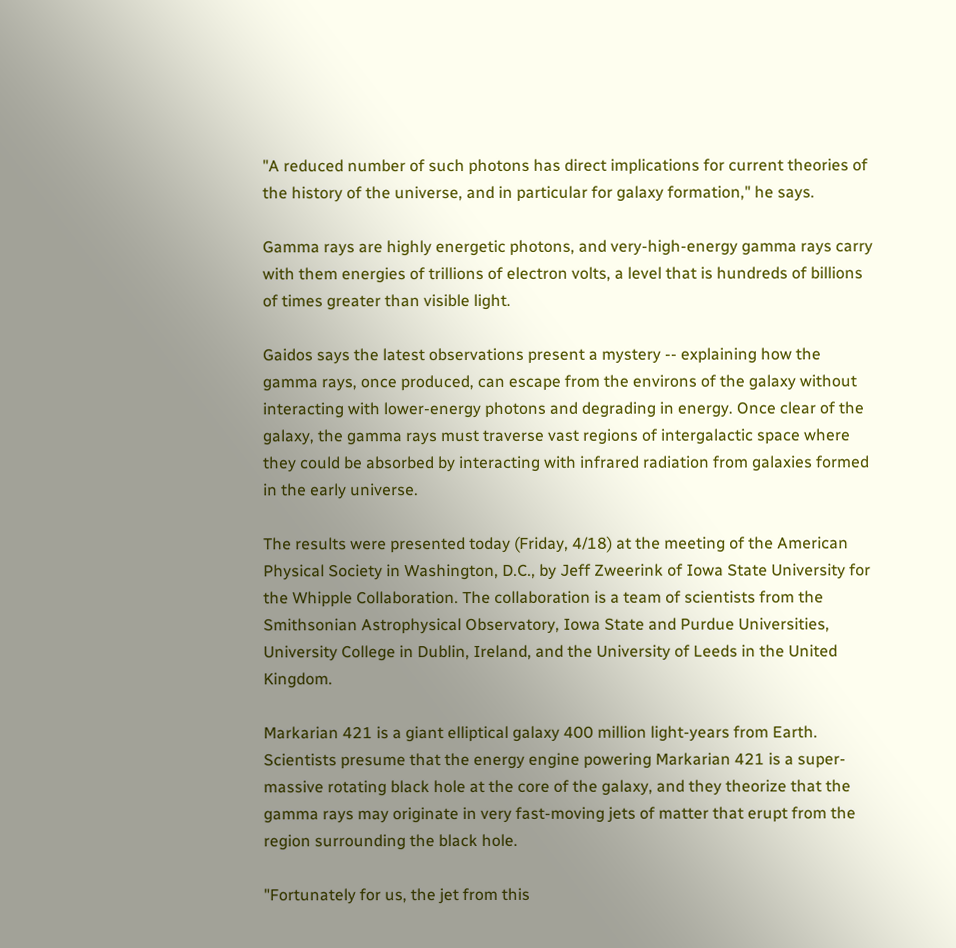"A reduced number of such photons has direct implications for current theories of the history of the universe, and in particular for galaxy formation," he says.

Gamma rays are highly energetic photons, and very-high-energy gamma rays carry with them energies of trillions of electron volts, a level that is hundreds of billions of times greater than visible light.

Gaidos says the latest observations present a mystery -- explaining how the gamma rays, once produced, can escape from the environs of the galaxy without interacting with lower-energy photons and degrading in energy. Once clear of the galaxy, the gamma rays must traverse vast regions of intergalactic space where they could be absorbed by interacting with infrared radiation from galaxies formed in the early universe.

The results were presented today (Friday, 4/18) at the meeting of the American Physical Society in Washington, D.C., by Jeff Zweerink of Iowa State University for the Whipple Collaboration. The collaboration is a team of scientists from the Smithsonian Astrophysical Observatory, Iowa State and Purdue Universities, University College in Dublin, Ireland, and the University of Leeds in the United Kingdom.

Markarian 421 is a giant elliptical galaxy 400 million light-years from Earth. Scientists presume that the energy engine powering Markarian 421 is a super-massive rotating black hole at the core of the galaxy, and they theorize that the gamma rays may originate in very fast-moving jets of matter that erupt from the region surrounding the black hole.

"Fortunately for us, the jet from this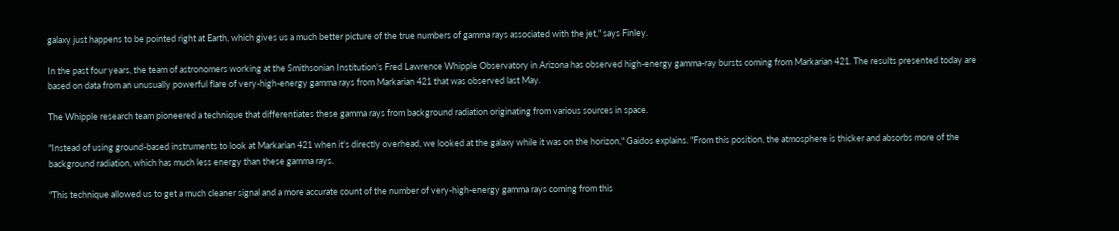galaxy just happens to be pointed right at Earth, which gives us a much better picture of the true numbers of gamma rays associated with the jet," says Finley.

In the past four years, the team of astronomers working at the Smithsonian Institution's Fred Lawrence Whipple Observatory in Arizona has observed high-energy gamma-ray bursts coming from Markarian 421. The results presented today are based on data from an unusually powerful flare of very-high-energy gamma rays from Markarian 421 that was observed last May.

The Whipple research team pioneered a technique that differentiates these gamma rays from background radiation originating from various sources in space.

"Instead of using ground-based instruments to look at Markarian 421 when it's directly overhead, we looked at the galaxy while it was on the horizon," Gaidos explains. "From this position, the atmosphere is thicker and absorbs more of the background radiation, which has much less energy than these gamma rays.

"This technique allowed us to get a much cleaner signal and a more accurate count of the number of very-high-energy gamma rays coming from this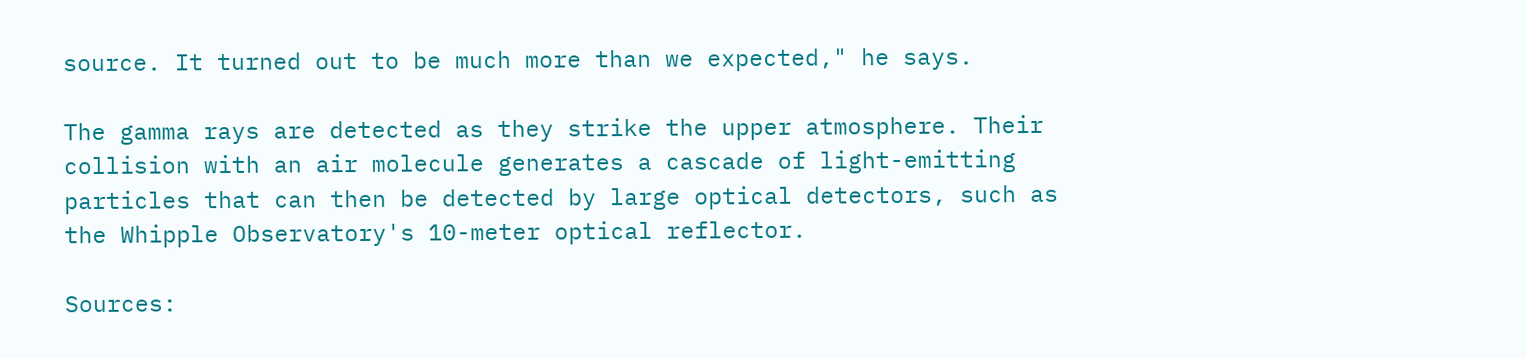source. It turned out to be much more than we expected," he says.

The gamma rays are detected as they strike the upper atmosphere. Their collision with an air molecule generates a cascade of light-emitting particles that can then be detected by large optical detectors, such as the Whipple Observatory's 10-meter optical reflector.

Sources: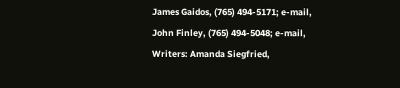James Gaidos, (765) 494-5171; e-mail,
John Finley, (765) 494-5048; e-mail,
Writers: Amanda Siegfried,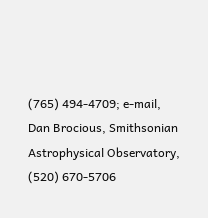(765) 494-4709; e-mail,
Dan Brocious, Smithsonian Astrophysical Observatory, (520) 670-5706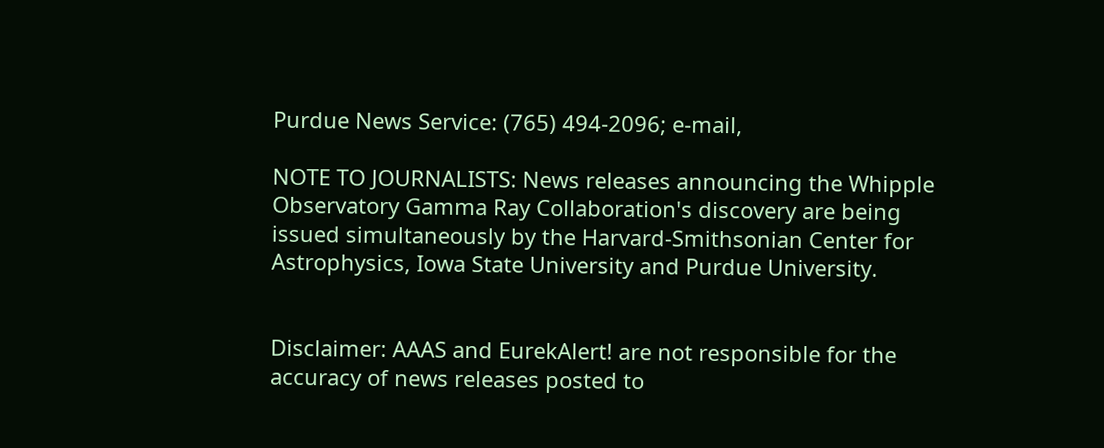Purdue News Service: (765) 494-2096; e-mail,

NOTE TO JOURNALISTS: News releases announcing the Whipple Observatory Gamma Ray Collaboration's discovery are being issued simultaneously by the Harvard-Smithsonian Center for Astrophysics, Iowa State University and Purdue University.


Disclaimer: AAAS and EurekAlert! are not responsible for the accuracy of news releases posted to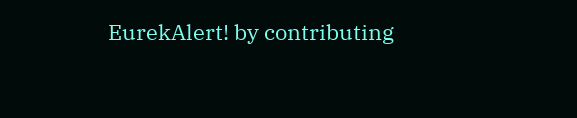EurekAlert! by contributing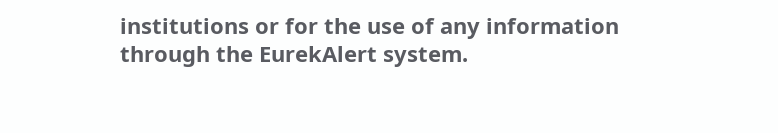institutions or for the use of any information through the EurekAlert system.